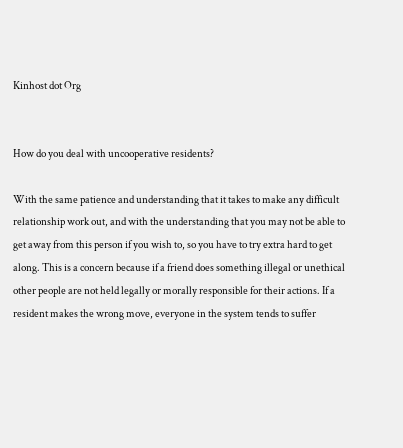Kinhost dot Org


How do you deal with uncooperative residents?

With the same patience and understanding that it takes to make any difficult relationship work out, and with the understanding that you may not be able to get away from this person if you wish to, so you have to try extra hard to get along. This is a concern because if a friend does something illegal or unethical other people are not held legally or morally responsible for their actions. If a resident makes the wrong move, everyone in the system tends to suffer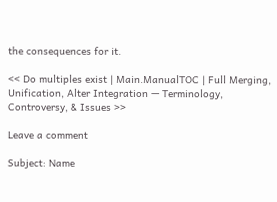the consequences for it.

<< Do multiples exist | Main.ManualTOC | Full Merging, Unification, Alter Integration — Terminology, Controversy, & Issues >>

Leave a comment

Subject: Name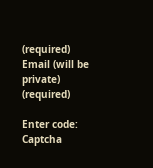(required)
Email (will be private) (required)

Enter code: Captcha